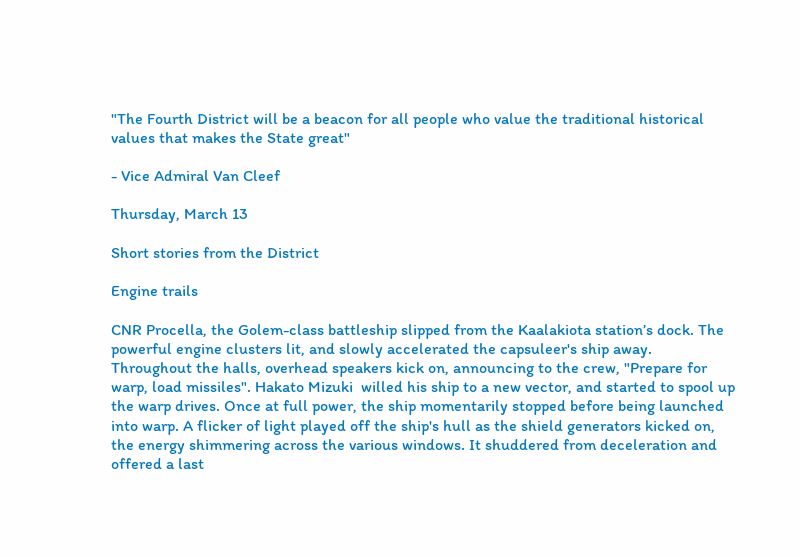"The Fourth District will be a beacon for all people who value the traditional historical values that makes the State great"

- Vice Admiral Van Cleef

Thursday, March 13

Short stories from the District

Engine trails

CNR Procella, the Golem-class battleship slipped from the Kaalakiota station’s dock. The powerful engine clusters lit, and slowly accelerated the capsuleer's ship away. Throughout the halls, overhead speakers kick on, announcing to the crew, "Prepare for warp, load missiles". Hakato Mizuki  willed his ship to a new vector, and started to spool up the warp drives. Once at full power, the ship momentarily stopped before being launched into warp. A flicker of light played off the ship's hull as the shield generators kicked on, the energy shimmering across the various windows. It shuddered from deceleration and offered a last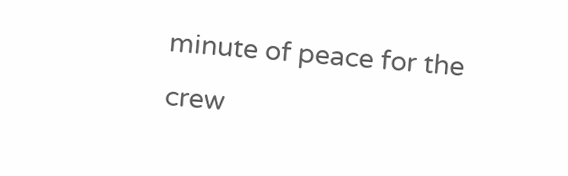minute of peace for the crew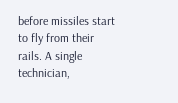before missiles start to fly from their rails. A single technician,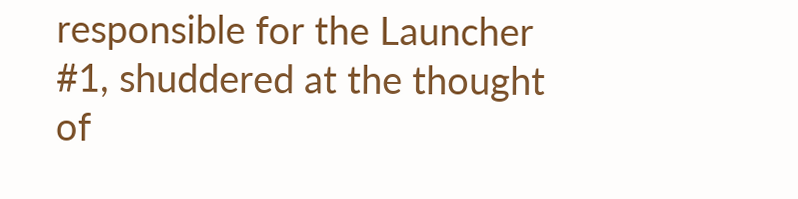responsible for the Launcher #1, shuddered at the thought of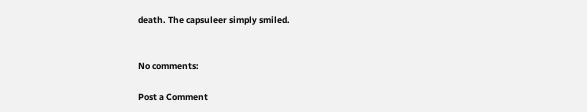death. The capsuleer simply smiled.


No comments:

Post a Comment